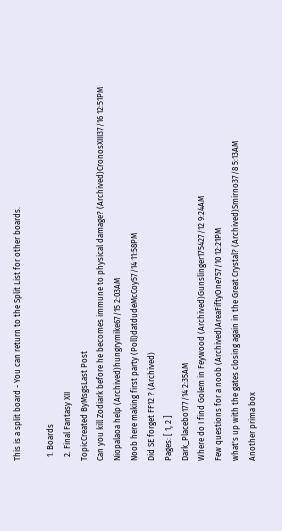This is a split board - You can return to the Split List for other boards.

  1. Boards
  2. Final Fantasy XII
TopicCreated ByMsgsLast Post
Can you kill Zodiark before he becomes immune to physical damage? (Archived)CronosXIII37/16 12:51PM
Niopalaoa help (Archived)hungrymike67/15 2:03AM
Noob here making first party (Poll)datdudeMcCoy57/14 11:58PM
Did SE forget FF12 ? (Archived)
Pages: [ 1, 2 ]
Dark_Placebo177/14 2:35AM
Where do I find Golem in Feywood (Archived)Gunslinger175427/12 9:24AM
Few questions for a noob (Archived)AreaFiftyOne757/10 12:21PM
what's up with the gates closing again in the Great Crystal? (Archived)Smirno37/8 5:13AM
Another prima box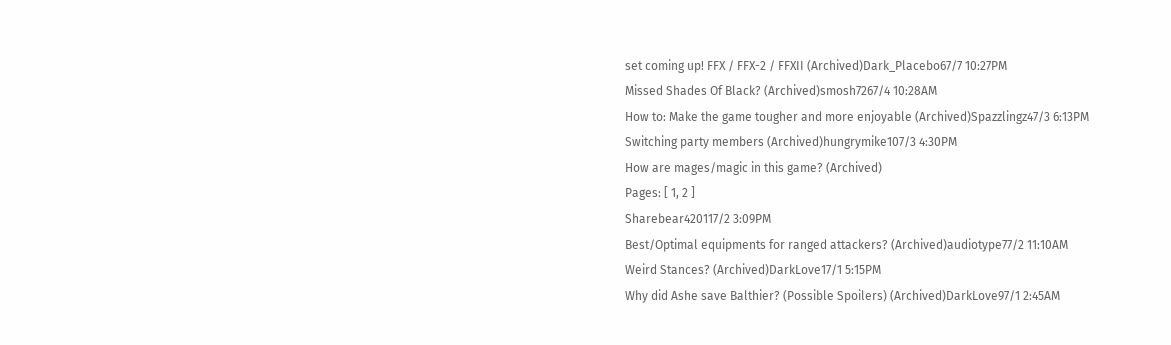set coming up! FFX / FFX-2 / FFXII (Archived)Dark_Placebo67/7 10:27PM
Missed Shades Of Black? (Archived)smosh7267/4 10:28AM
How to: Make the game tougher and more enjoyable (Archived)Spazzlingz47/3 6:13PM
Switching party members (Archived)hungrymike107/3 4:30PM
How are mages/magic in this game? (Archived)
Pages: [ 1, 2 ]
Sharebear420117/2 3:09PM
Best/Optimal equipments for ranged attackers? (Archived)audiotype77/2 11:10AM
Weird Stances? (Archived)DarkLove17/1 5:15PM
Why did Ashe save Balthier? (Possible Spoilers) (Archived)DarkLove97/1 2:45AM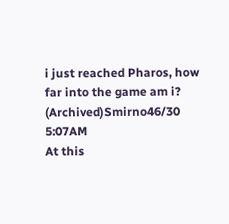i just reached Pharos, how far into the game am i? (Archived)Smirno46/30 5:07AM
At this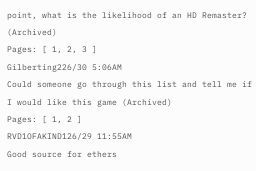point, what is the likelihood of an HD Remaster? (Archived)
Pages: [ 1, 2, 3 ]
Gilberting226/30 5:06AM
Could someone go through this list and tell me if I would like this game (Archived)
Pages: [ 1, 2 ]
RVD1OFAKIND126/29 11:55AM
Good source for ethers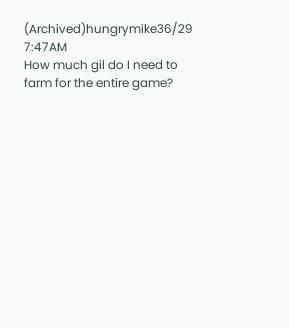(Archived)hungrymike36/29 7:47AM
How much gil do I need to farm for the entire game?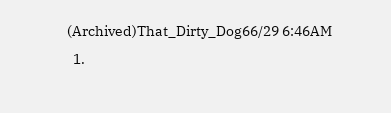(Archived)That_Dirty_Dog66/29 6:46AM
  1.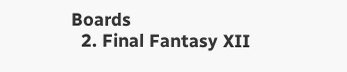Boards
  2. Final Fantasy XII